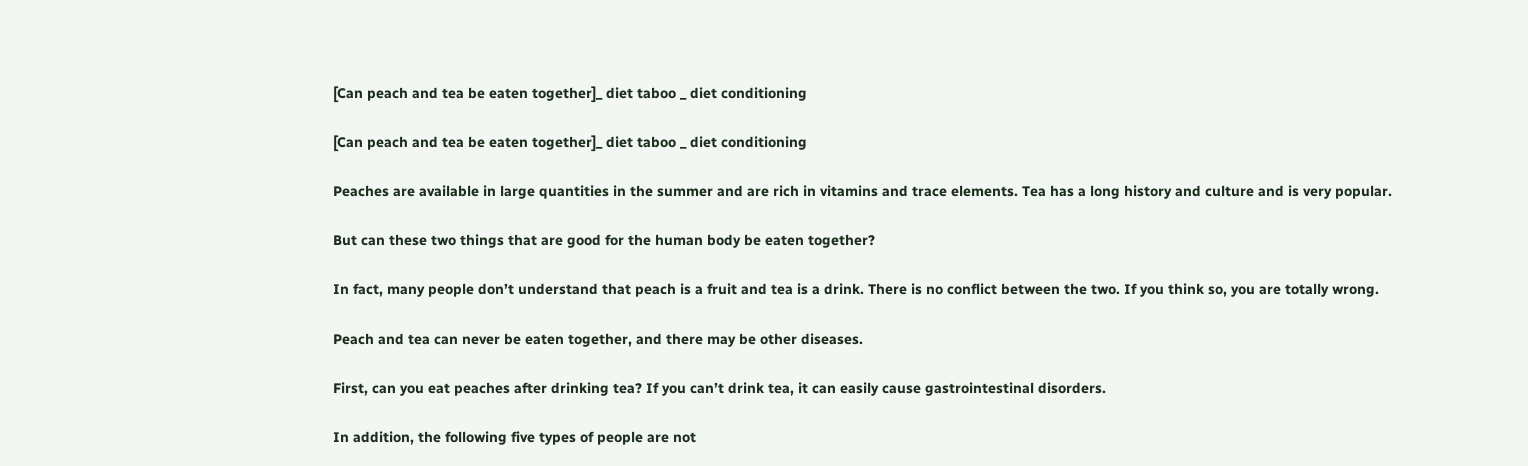[Can peach and tea be eaten together]_ diet taboo _ diet conditioning

[Can peach and tea be eaten together]_ diet taboo _ diet conditioning

Peaches are available in large quantities in the summer and are rich in vitamins and trace elements. Tea has a long history and culture and is very popular.

But can these two things that are good for the human body be eaten together?

In fact, many people don’t understand that peach is a fruit and tea is a drink. There is no conflict between the two. If you think so, you are totally wrong.

Peach and tea can never be eaten together, and there may be other diseases.

First, can you eat peaches after drinking tea? If you can’t drink tea, it can easily cause gastrointestinal disorders.

In addition, the following five types of people are not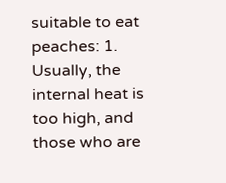suitable to eat peaches: 1. Usually, the internal heat is too high, and those who are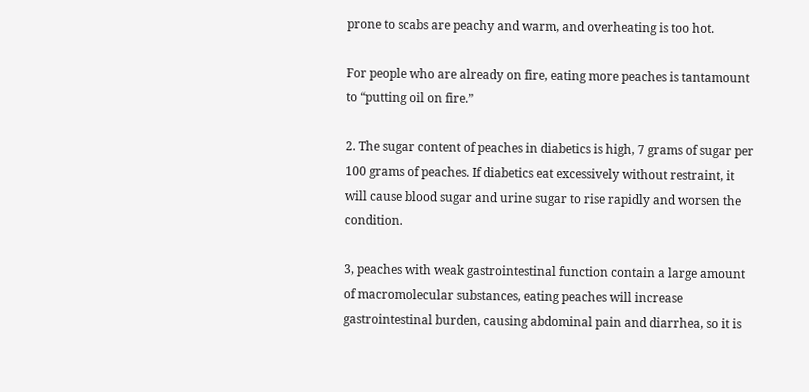prone to scabs are peachy and warm, and overheating is too hot.

For people who are already on fire, eating more peaches is tantamount to “putting oil on fire.”

2. The sugar content of peaches in diabetics is high, 7 grams of sugar per 100 grams of peaches. If diabetics eat excessively without restraint, it will cause blood sugar and urine sugar to rise rapidly and worsen the condition.

3, peaches with weak gastrointestinal function contain a large amount of macromolecular substances, eating peaches will increase gastrointestinal burden, causing abdominal pain and diarrhea, so it is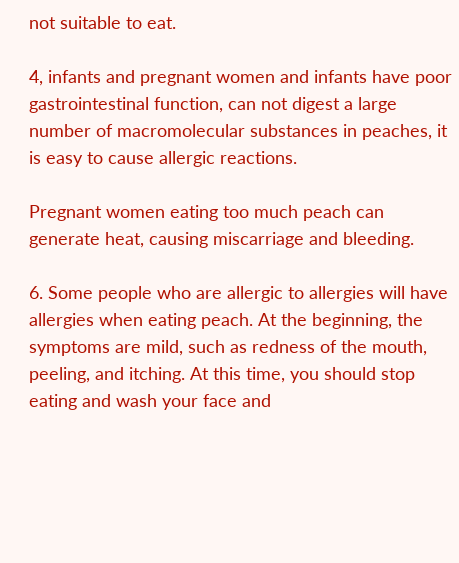not suitable to eat.

4, infants and pregnant women and infants have poor gastrointestinal function, can not digest a large number of macromolecular substances in peaches, it is easy to cause allergic reactions.

Pregnant women eating too much peach can generate heat, causing miscarriage and bleeding.

6. Some people who are allergic to allergies will have allergies when eating peach. At the beginning, the symptoms are mild, such as redness of the mouth, peeling, and itching. At this time, you should stop eating and wash your face and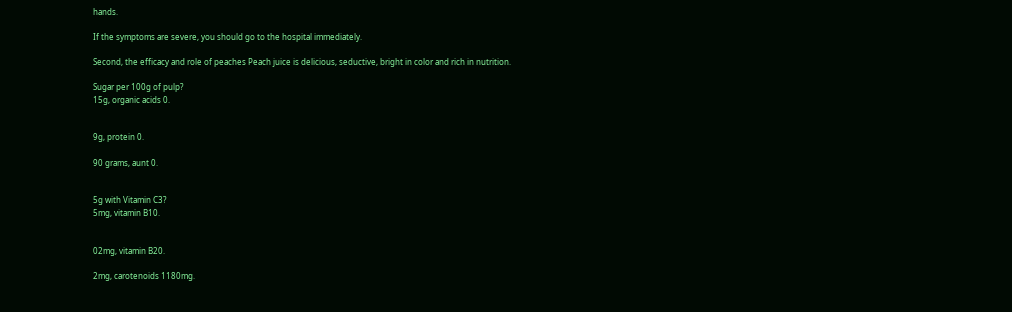hands.

If the symptoms are severe, you should go to the hospital immediately.

Second, the efficacy and role of peaches Peach juice is delicious, seductive, bright in color and rich in nutrition.

Sugar per 100g of pulp?
15g, organic acids 0.


9g, protein 0.

90 grams, aunt 0.


5g with Vitamin C3?
5mg, vitamin B10.


02mg, vitamin B20.

2mg, carotenoids 1180mg.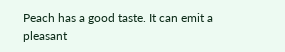Peach has a good taste. It can emit a pleasant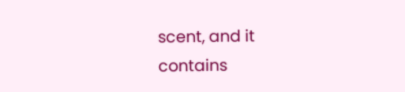scent, and it contains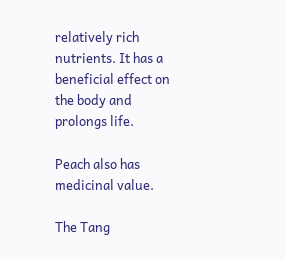relatively rich nutrients. It has a beneficial effect on the body and prolongs life.

Peach also has medicinal value.

The Tang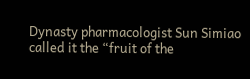Dynasty pharmacologist Sun Simiao called it the “fruit of the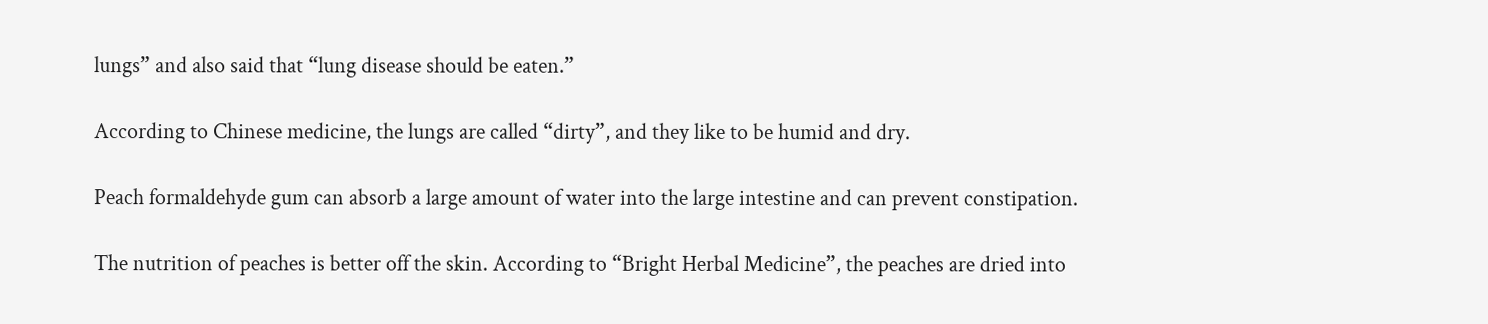lungs” and also said that “lung disease should be eaten.”

According to Chinese medicine, the lungs are called “dirty”, and they like to be humid and dry.

Peach formaldehyde gum can absorb a large amount of water into the large intestine and can prevent constipation.

The nutrition of peaches is better off the skin. According to “Bright Herbal Medicine”, the peaches are dried into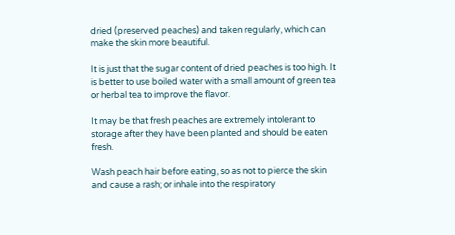dried (preserved peaches) and taken regularly, which can make the skin more beautiful.

It is just that the sugar content of dried peaches is too high. It is better to use boiled water with a small amount of green tea or herbal tea to improve the flavor.

It may be that fresh peaches are extremely intolerant to storage after they have been planted and should be eaten fresh.

Wash peach hair before eating, so as not to pierce the skin and cause a rash; or inhale into the respiratory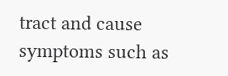tract and cause symptoms such as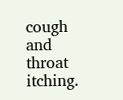cough and throat itching.